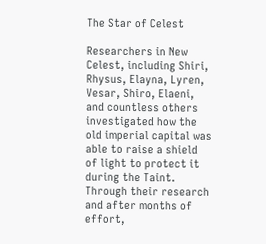The Star of Celest

Researchers in New Celest, including Shiri, Rhysus, Elayna, Lyren, Vesar, Shiro, Elaeni, and countless others investigated how the old imperial capital was able to raise a shield of light to protect it during the Taint. Through their research and after months of effort,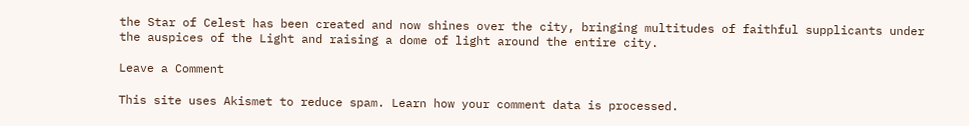the Star of Celest has been created and now shines over the city, bringing multitudes of faithful supplicants under the auspices of the Light and raising a dome of light around the entire city.

Leave a Comment

This site uses Akismet to reduce spam. Learn how your comment data is processed.